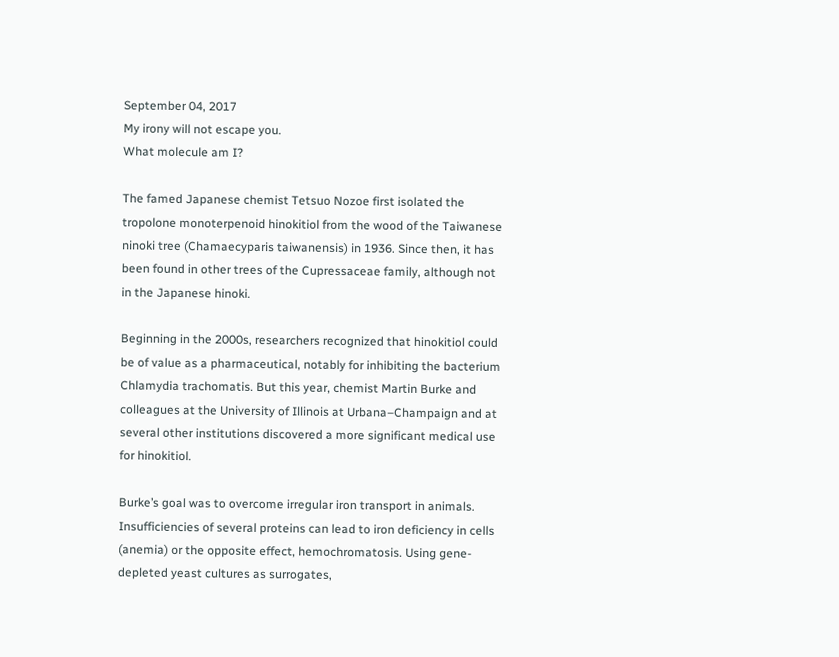September 04, 2017
My irony will not escape you.
What molecule am I?

The famed Japanese chemist Tetsuo Nozoe first isolated the tropolone monoterpenoid hinokitiol from the wood of the Taiwanese ninoki tree (Chamaecyparis taiwanensis) in 1936. Since then, it has been found in other trees of the Cupressaceae family, although not in the Japanese hinoki.

Beginning in the 2000s, researchers recognized that hinokitiol could be of value as a pharmaceutical, notably for inhibiting the bacterium Chlamydia trachomatis. But this year, chemist Martin Burke and colleagues at the University of Illinois at Urbana–Champaign and at several other institutions discovered a more significant medical use for hinokitiol.

Burke’s goal was to overcome irregular iron transport in animals. Insufficiencies of several proteins can lead to iron deficiency in cells (anemia) or the opposite effect, hemochromatosis. Using gene-depleted yeast cultures as surrogates,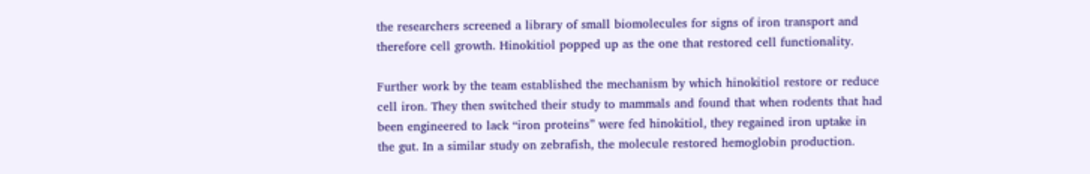the researchers screened a library of small biomolecules for signs of iron transport and therefore cell growth. Hinokitiol popped up as the one that restored cell functionality.

Further work by the team established the mechanism by which hinokitiol restore or reduce cell iron. They then switched their study to mammals and found that when rodents that had been engineered to lack “iron proteins” were fed hinokitiol, they regained iron uptake in the gut. In a similar study on zebrafish, the molecule restored hemoglobin production.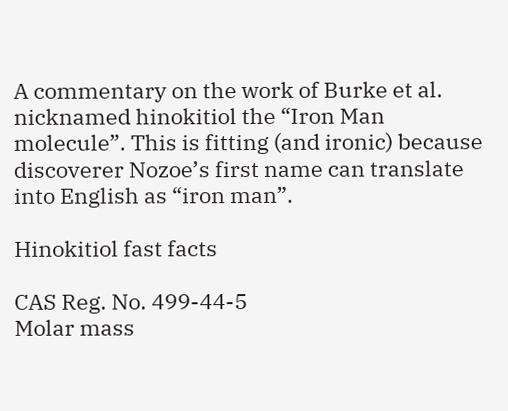A commentary on the work of Burke et al. nicknamed hinokitiol the “Iron Man molecule”. This is fitting (and ironic) because discoverer Nozoe’s first name can translate into English as “iron man”.

Hinokitiol fast facts

CAS Reg. No. 499-44-5
Molar mass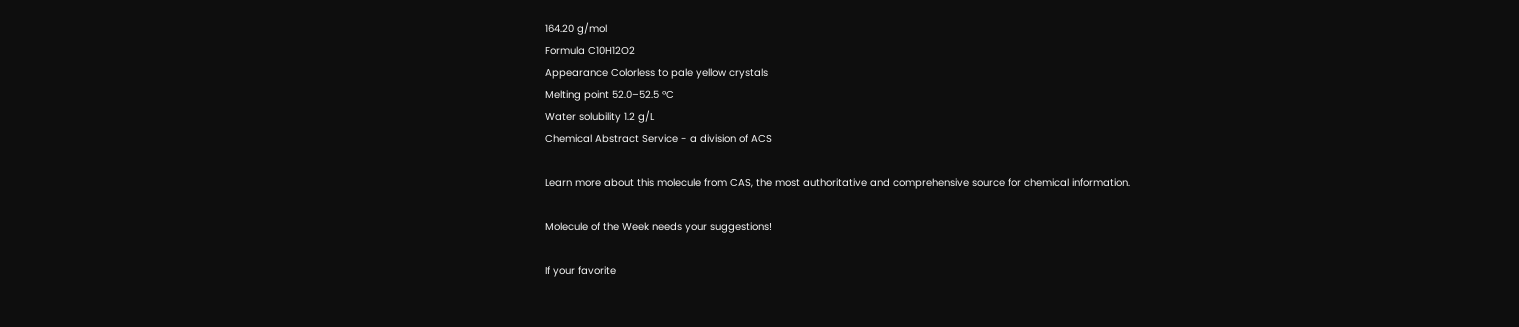164.20 g/mol
Formula C10H12O2
Appearance Colorless to pale yellow crystals
Melting point 52.0–52.5 ºC
Water solubility 1.2 g/L
Chemical Abstract Service - a division of ACS

Learn more about this molecule from CAS, the most authoritative and comprehensive source for chemical information.

Molecule of the Week needs your suggestions!

If your favorite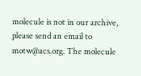molecule is not in our archive, please send an email to motw@acs.org. The molecule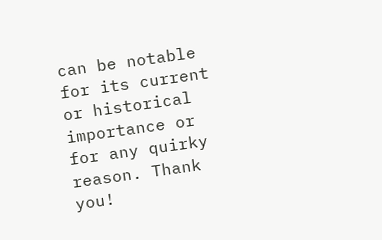can be notable for its current or historical importance or for any quirky reason. Thank you!